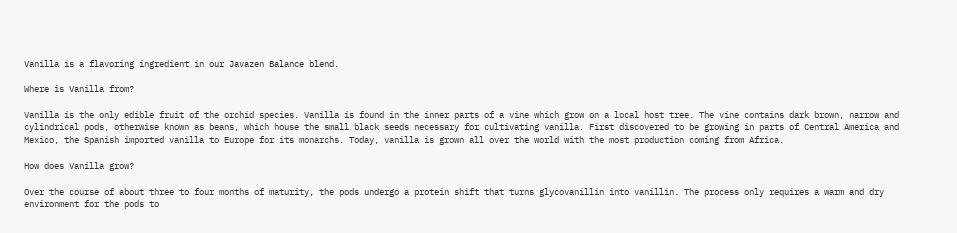Vanilla is a flavoring ingredient in our Javazen Balance blend.

Where is Vanilla from?

Vanilla is the only edible fruit of the orchid species. Vanilla is found in the inner parts of a vine which grow on a local host tree. The vine contains dark brown, narrow and cylindrical pods, otherwise known as beans, which house the small black seeds necessary for cultivating vanilla. First discovered to be growing in parts of Central America and Mexico, the Spanish imported vanilla to Europe for its monarchs. Today, vanilla is grown all over the world with the most production coming from Africa.

How does Vanilla grow?

Over the course of about three to four months of maturity, the pods undergo a protein shift that turns glycovanillin into vanillin. The process only requires a warm and dry environment for the pods to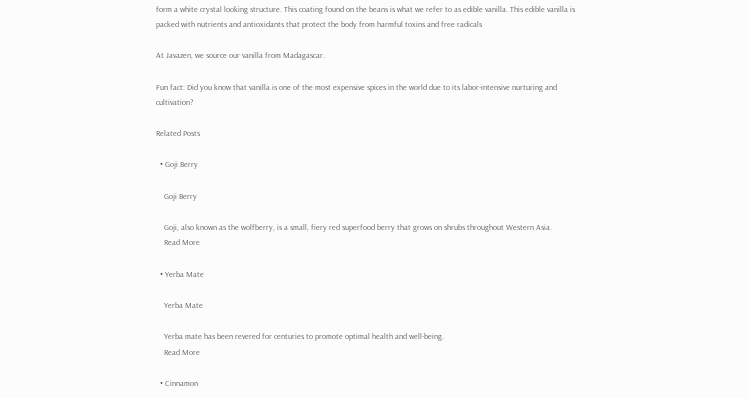form a white crystal looking structure. This coating found on the beans is what we refer to as edible vanilla. This edible vanilla is packed with nutrients and antioxidants that protect the body from harmful toxins and free radicals

At Javazen, we source our vanilla from Madagascar.

Fun fact: Did you know that vanilla is one of the most expensive spices in the world due to its labor-intensive nurturing and cultivation?

Related Posts

  • Goji Berry

    Goji Berry

    Goji, also known as the wolfberry, is a small, fiery red superfood berry that grows on shrubs throughout Western Asia.
    Read More

  • Yerba Mate

    Yerba Mate

    Yerba mate has been revered for centuries to promote optimal health and well-being.
    Read More

  • Cinnamon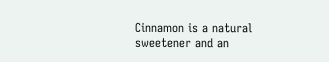Cinnamon is a natural sweetener and an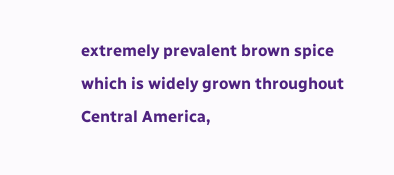extremely prevalent brown spice which is widely grown throughout Central America,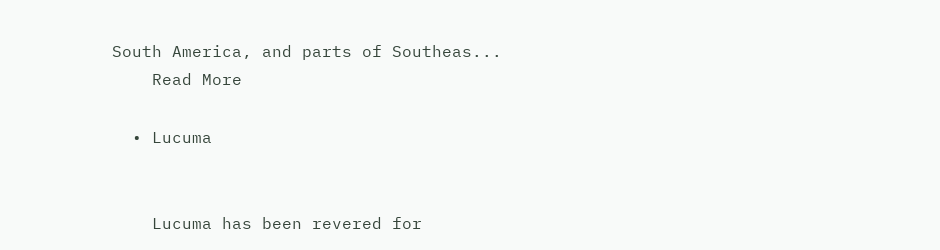South America, and parts of Southeas...
    Read More

  • Lucuma


    Lucuma has been revered for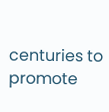centuries to promote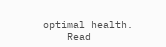optimal health.
    Read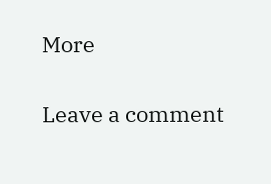More

Leave a comment